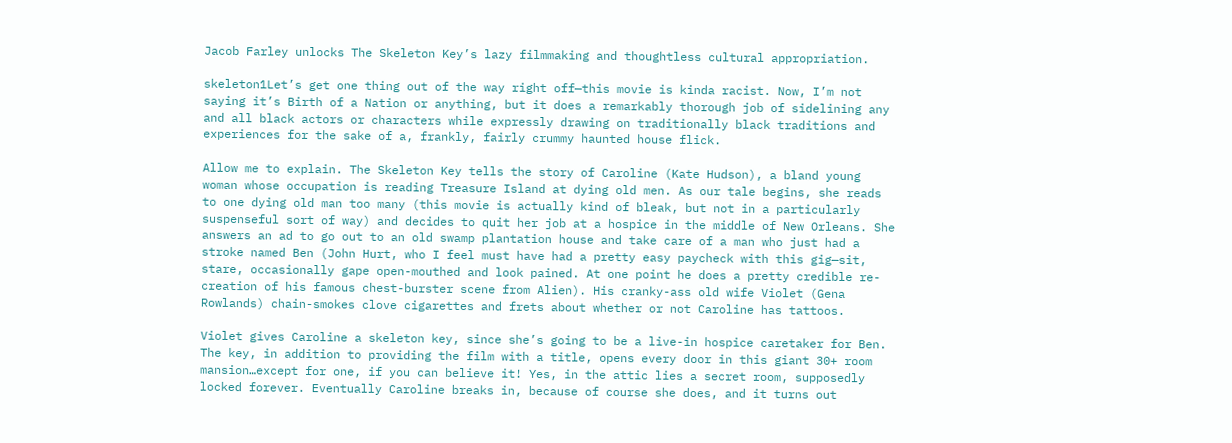Jacob Farley unlocks The Skeleton Key’s lazy filmmaking and thoughtless cultural appropriation.

skeleton1Let’s get one thing out of the way right off—this movie is kinda racist. Now, I’m not saying it’s Birth of a Nation or anything, but it does a remarkably thorough job of sidelining any and all black actors or characters while expressly drawing on traditionally black traditions and experiences for the sake of a, frankly, fairly crummy haunted house flick.

Allow me to explain. The Skeleton Key tells the story of Caroline (Kate Hudson), a bland young woman whose occupation is reading Treasure Island at dying old men. As our tale begins, she reads to one dying old man too many (this movie is actually kind of bleak, but not in a particularly suspenseful sort of way) and decides to quit her job at a hospice in the middle of New Orleans. She answers an ad to go out to an old swamp plantation house and take care of a man who just had a stroke named Ben (John Hurt, who I feel must have had a pretty easy paycheck with this gig—sit, stare, occasionally gape open-mouthed and look pained. At one point he does a pretty credible re-creation of his famous chest-burster scene from Alien). His cranky-ass old wife Violet (Gena Rowlands) chain-smokes clove cigarettes and frets about whether or not Caroline has tattoos.

Violet gives Caroline a skeleton key, since she’s going to be a live-in hospice caretaker for Ben. The key, in addition to providing the film with a title, opens every door in this giant 30+ room mansion…except for one, if you can believe it! Yes, in the attic lies a secret room, supposedly locked forever. Eventually Caroline breaks in, because of course she does, and it turns out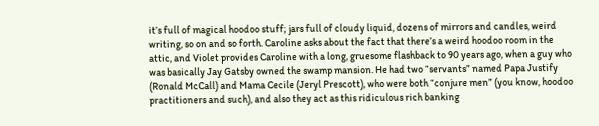it’s full of magical hoodoo stuff; jars full of cloudy liquid, dozens of mirrors and candles, weird writing, so on and so forth. Caroline asks about the fact that there’s a weird hoodoo room in the attic, and Violet provides Caroline with a long, gruesome flashback to 90 years ago, when a guy who was basically Jay Gatsby owned the swamp mansion. He had two “servants” named Papa Justify (Ronald McCall) and Mama Cecile (Jeryl Prescott), who were both “conjure men” (you know, hoodoo practitioners and such), and also they act as this ridiculous rich banking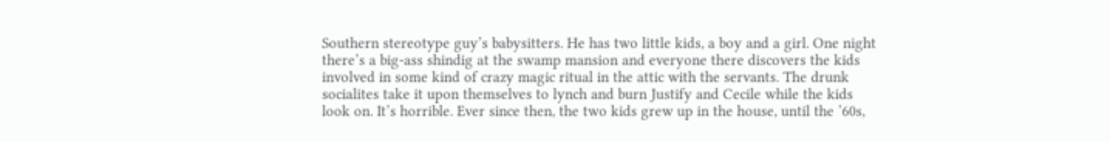Southern stereotype guy’s babysitters. He has two little kids, a boy and a girl. One night there’s a big-ass shindig at the swamp mansion and everyone there discovers the kids involved in some kind of crazy magic ritual in the attic with the servants. The drunk socialites take it upon themselves to lynch and burn Justify and Cecile while the kids look on. It’s horrible. Ever since then, the two kids grew up in the house, until the ’60s,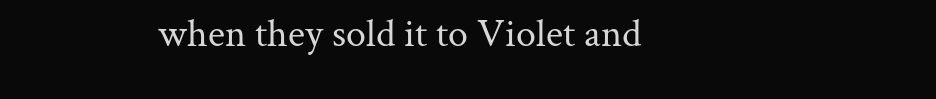when they sold it to Violet and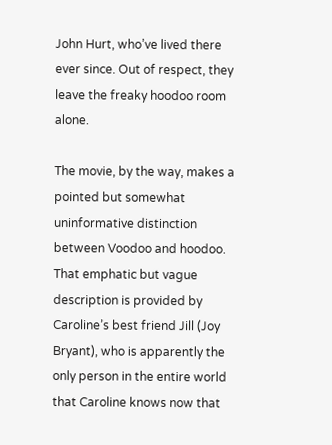John Hurt, who’ve lived there ever since. Out of respect, they leave the freaky hoodoo room alone.

The movie, by the way, makes a pointed but somewhat uninformative distinction between Voodoo and hoodoo. That emphatic but vague description is provided by Caroline’s best friend Jill (Joy Bryant), who is apparently the only person in the entire world that Caroline knows now that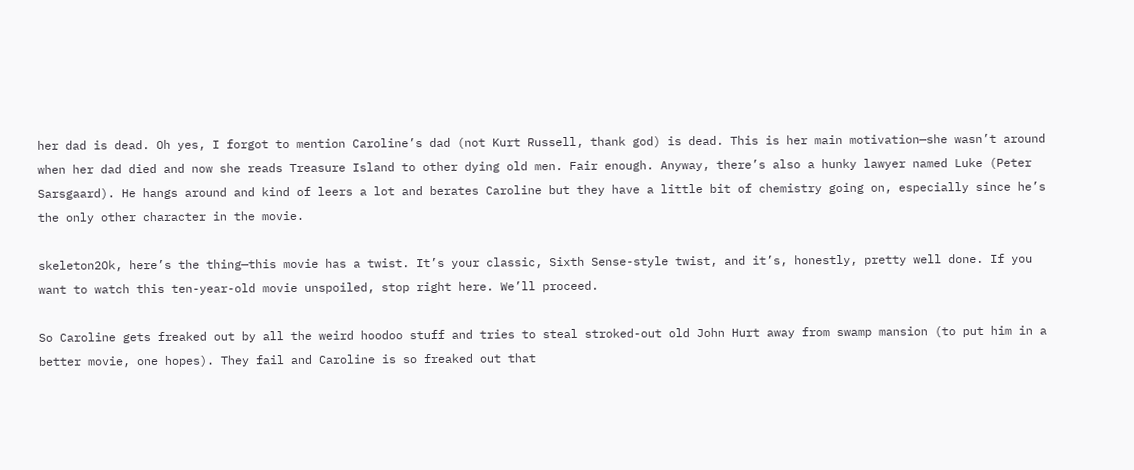her dad is dead. Oh yes, I forgot to mention Caroline’s dad (not Kurt Russell, thank god) is dead. This is her main motivation—she wasn’t around when her dad died and now she reads Treasure Island to other dying old men. Fair enough. Anyway, there’s also a hunky lawyer named Luke (Peter Sarsgaard). He hangs around and kind of leers a lot and berates Caroline but they have a little bit of chemistry going on, especially since he’s the only other character in the movie.

skeleton2Ok, here’s the thing—this movie has a twist. It’s your classic, Sixth Sense-style twist, and it’s, honestly, pretty well done. If you want to watch this ten-year-old movie unspoiled, stop right here. We’ll proceed.

So Caroline gets freaked out by all the weird hoodoo stuff and tries to steal stroked-out old John Hurt away from swamp mansion (to put him in a better movie, one hopes). They fail and Caroline is so freaked out that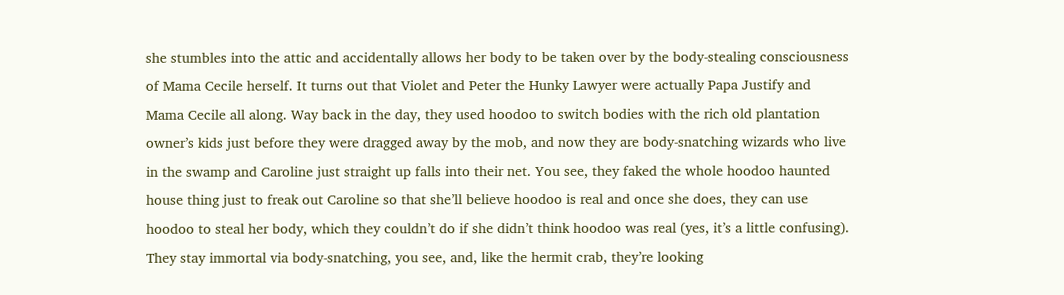she stumbles into the attic and accidentally allows her body to be taken over by the body-stealing consciousness of Mama Cecile herself. It turns out that Violet and Peter the Hunky Lawyer were actually Papa Justify and Mama Cecile all along. Way back in the day, they used hoodoo to switch bodies with the rich old plantation owner’s kids just before they were dragged away by the mob, and now they are body-snatching wizards who live in the swamp and Caroline just straight up falls into their net. You see, they faked the whole hoodoo haunted house thing just to freak out Caroline so that she’ll believe hoodoo is real and once she does, they can use hoodoo to steal her body, which they couldn’t do if she didn’t think hoodoo was real (yes, it’s a little confusing). They stay immortal via body-snatching, you see, and, like the hermit crab, they’re looking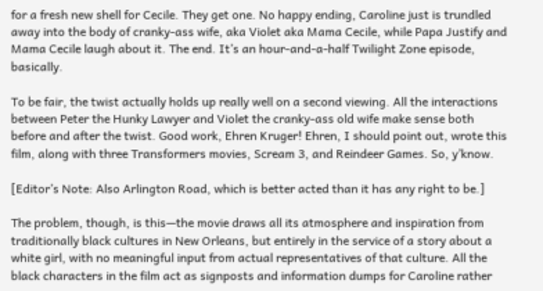for a fresh new shell for Cecile. They get one. No happy ending, Caroline just is trundled away into the body of cranky-ass wife, aka Violet aka Mama Cecile, while Papa Justify and Mama Cecile laugh about it. The end. It’s an hour-and-a-half Twilight Zone episode, basically.

To be fair, the twist actually holds up really well on a second viewing. All the interactions between Peter the Hunky Lawyer and Violet the cranky-ass old wife make sense both before and after the twist. Good work, Ehren Kruger! Ehren, I should point out, wrote this film, along with three Transformers movies, Scream 3, and Reindeer Games. So, y’know.

[Editor’s Note: Also Arlington Road, which is better acted than it has any right to be.]

The problem, though, is this—the movie draws all its atmosphere and inspiration from traditionally black cultures in New Orleans, but entirely in the service of a story about a white girl, with no meaningful input from actual representatives of that culture. All the black characters in the film act as signposts and information dumps for Caroline rather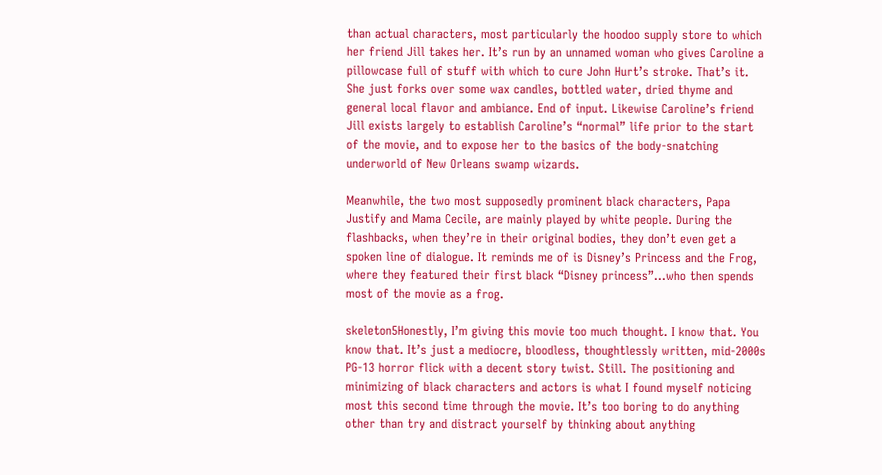than actual characters, most particularly the hoodoo supply store to which her friend Jill takes her. It’s run by an unnamed woman who gives Caroline a pillowcase full of stuff with which to cure John Hurt’s stroke. That’s it. She just forks over some wax candles, bottled water, dried thyme and general local flavor and ambiance. End of input. Likewise Caroline’s friend Jill exists largely to establish Caroline’s “normal” life prior to the start of the movie, and to expose her to the basics of the body-snatching underworld of New Orleans swamp wizards.

Meanwhile, the two most supposedly prominent black characters, Papa Justify and Mama Cecile, are mainly played by white people. During the flashbacks, when they’re in their original bodies, they don’t even get a spoken line of dialogue. It reminds me of is Disney’s Princess and the Frog, where they featured their first black “Disney princess”…who then spends most of the movie as a frog.

skeleton5Honestly, I’m giving this movie too much thought. I know that. You know that. It’s just a mediocre, bloodless, thoughtlessly written, mid-2000s PG-13 horror flick with a decent story twist. Still. The positioning and minimizing of black characters and actors is what I found myself noticing most this second time through the movie. It’s too boring to do anything other than try and distract yourself by thinking about anything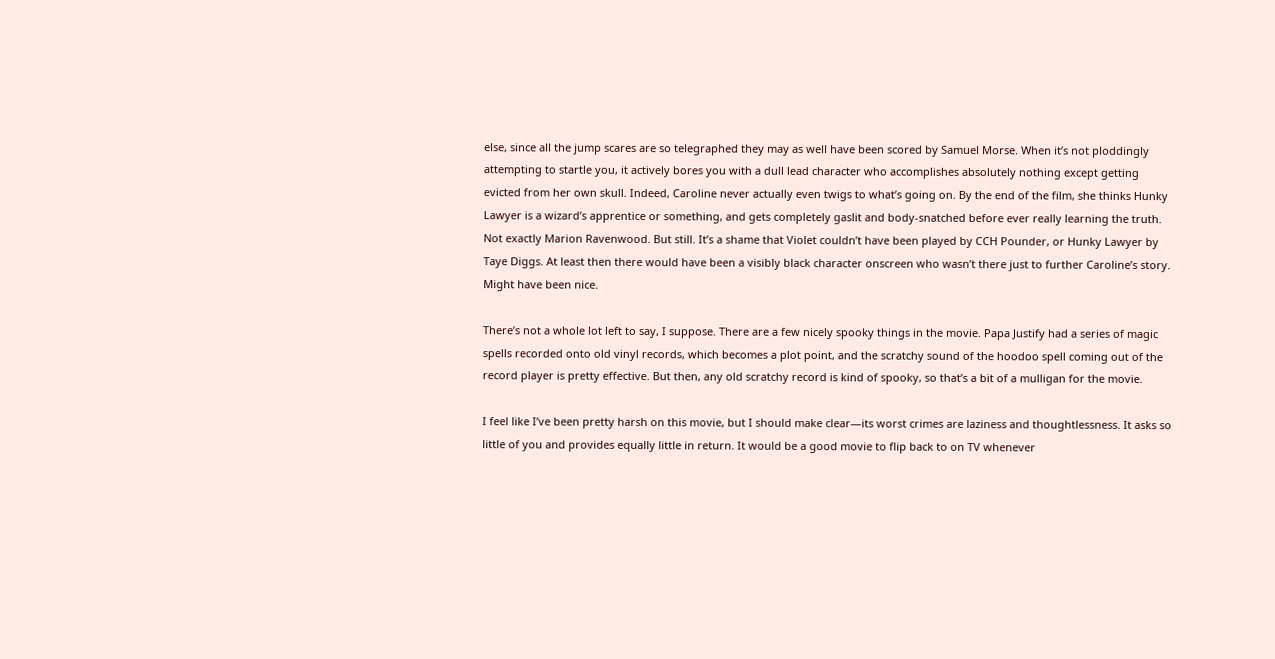else, since all the jump scares are so telegraphed they may as well have been scored by Samuel Morse. When it’s not ploddingly attempting to startle you, it actively bores you with a dull lead character who accomplishes absolutely nothing except getting evicted from her own skull. Indeed, Caroline never actually even twigs to what’s going on. By the end of the film, she thinks Hunky Lawyer is a wizard’s apprentice or something, and gets completely gaslit and body-snatched before ever really learning the truth. Not exactly Marion Ravenwood. But still. It’s a shame that Violet couldn’t have been played by CCH Pounder, or Hunky Lawyer by Taye Diggs. At least then there would have been a visibly black character onscreen who wasn’t there just to further Caroline’s story. Might have been nice.

There’s not a whole lot left to say, I suppose. There are a few nicely spooky things in the movie. Papa Justify had a series of magic spells recorded onto old vinyl records, which becomes a plot point, and the scratchy sound of the hoodoo spell coming out of the record player is pretty effective. But then, any old scratchy record is kind of spooky, so that’s a bit of a mulligan for the movie.

I feel like I’ve been pretty harsh on this movie, but I should make clear—its worst crimes are laziness and thoughtlessness. It asks so little of you and provides equally little in return. It would be a good movie to flip back to on TV whenever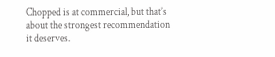Chopped is at commercial, but that’s about the strongest recommendation it deserves.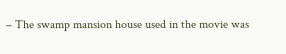– The swamp mansion house used in the movie was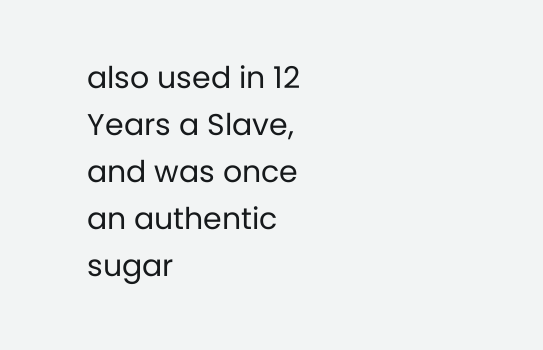also used in 12 Years a Slave, and was once an authentic sugar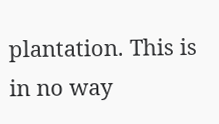plantation. This is in no way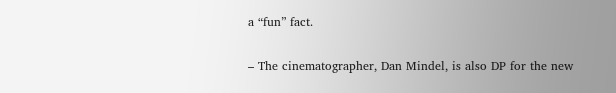a “fun” fact.

– The cinematographer, Dan Mindel, is also DP for the new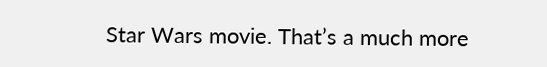Star Wars movie. That’s a much more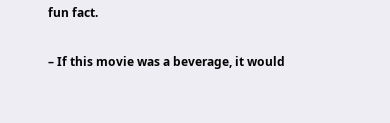fun fact.

– If this movie was a beverage, it would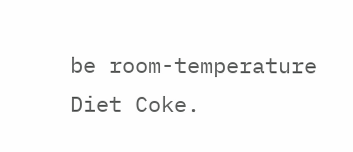be room-temperature Diet Coke.